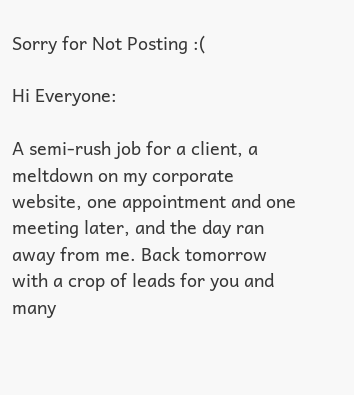Sorry for Not Posting :(

Hi Everyone:

A semi-rush job for a client, a meltdown on my corporate website, one appointment and one meeting later, and the day ran away from me. Back tomorrow with a crop of leads for you and many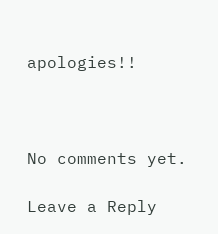apologies!!



No comments yet.

Leave a Reply